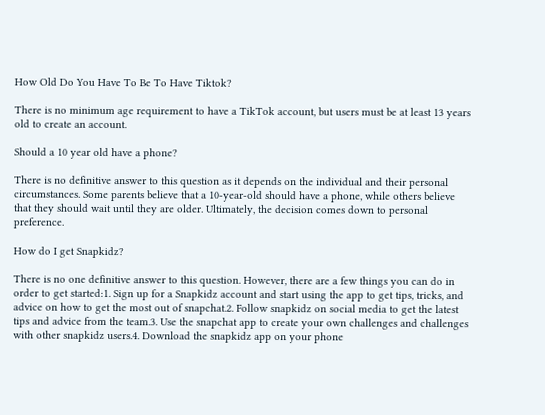How Old Do You Have To Be To Have Tiktok?

There is no minimum age requirement to have a TikTok account, but users must be at least 13 years old to create an account.

Should a 10 year old have a phone?

There is no definitive answer to this question as it depends on the individual and their personal circumstances. Some parents believe that a 10-year-old should have a phone, while others believe that they should wait until they are older. Ultimately, the decision comes down to personal preference.

How do I get Snapkidz?

There is no one definitive answer to this question. However, there are a few things you can do in order to get started:1. Sign up for a Snapkidz account and start using the app to get tips, tricks, and advice on how to get the most out of snapchat.2. Follow snapkidz on social media to get the latest tips and advice from the team.3. Use the snapchat app to create your own challenges and challenges with other snapkidz users.4. Download the snapkidz app on your phone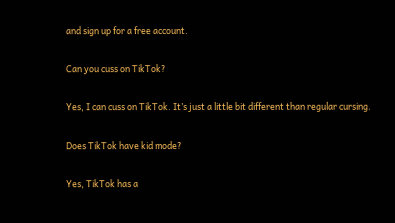and sign up for a free account.

Can you cuss on TikTok?

Yes, I can cuss on TikTok. It’s just a little bit different than regular cursing.

Does TikTok have kid mode?

Yes, TikTok has a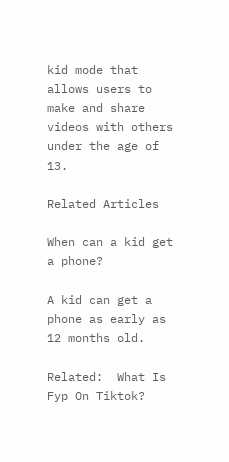kid mode that allows users to make and share videos with others under the age of 13.

Related Articles

When can a kid get a phone?

A kid can get a phone as early as 12 months old.

Related:  What Is Fyp On Tiktok?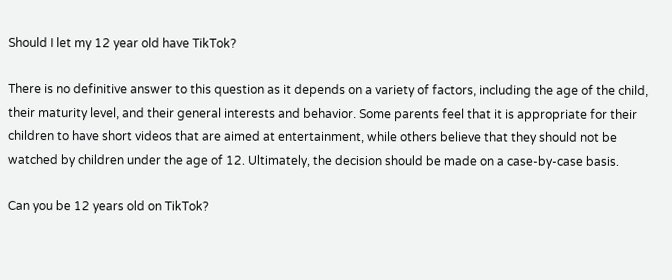Should I let my 12 year old have TikTok?

There is no definitive answer to this question as it depends on a variety of factors, including the age of the child, their maturity level, and their general interests and behavior. Some parents feel that it is appropriate for their children to have short videos that are aimed at entertainment, while others believe that they should not be watched by children under the age of 12. Ultimately, the decision should be made on a case-by-case basis.

Can you be 12 years old on TikTok?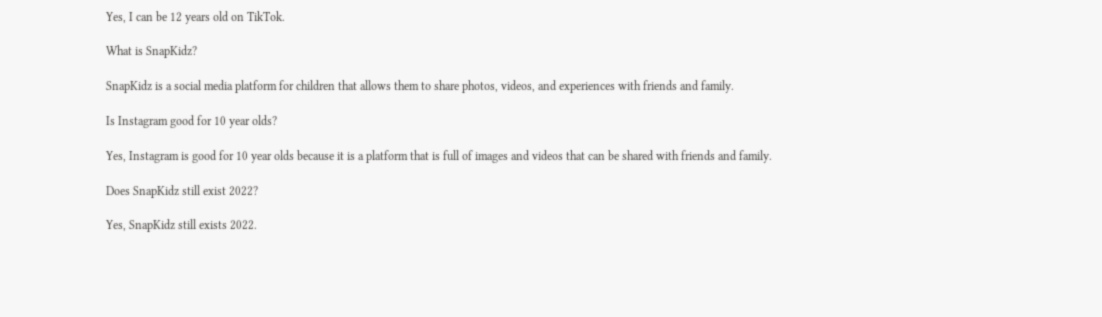Yes, I can be 12 years old on TikTok.

What is SnapKidz?

SnapKidz is a social media platform for children that allows them to share photos, videos, and experiences with friends and family.

Is Instagram good for 10 year olds?

Yes, Instagram is good for 10 year olds because it is a platform that is full of images and videos that can be shared with friends and family.

Does SnapKidz still exist 2022?

Yes, SnapKidz still exists 2022.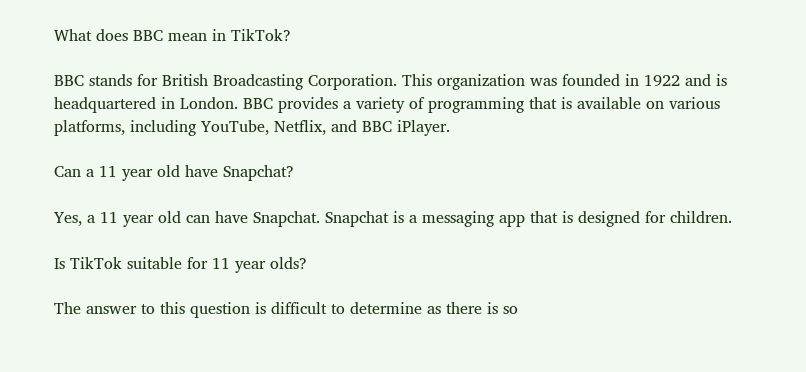What does BBC mean in TikTok?

BBC stands for British Broadcasting Corporation. This organization was founded in 1922 and is headquartered in London. BBC provides a variety of programming that is available on various platforms, including YouTube, Netflix, and BBC iPlayer.

Can a 11 year old have Snapchat?

Yes, a 11 year old can have Snapchat. Snapchat is a messaging app that is designed for children.

Is TikTok suitable for 11 year olds?

The answer to this question is difficult to determine as there is so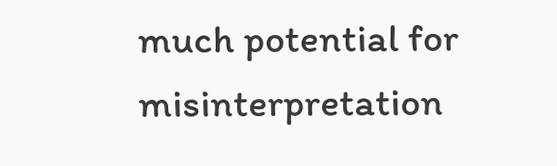much potential for misinterpretation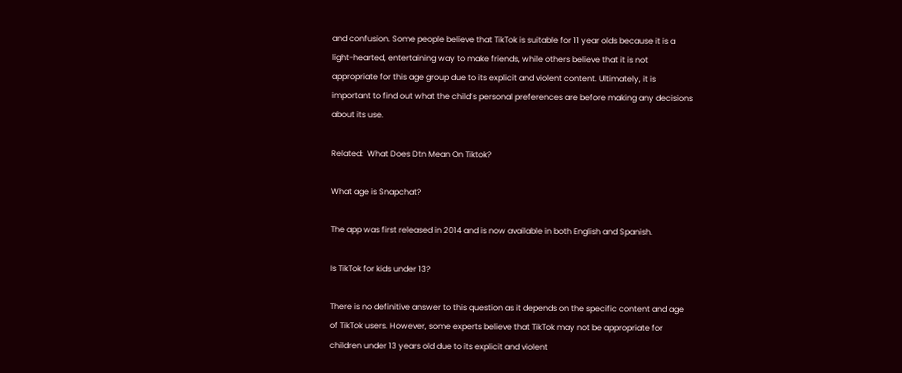and confusion. Some people believe that TikTok is suitable for 11 year olds because it is a light-hearted, entertaining way to make friends, while others believe that it is not appropriate for this age group due to its explicit and violent content. Ultimately, it is important to find out what the child’s personal preferences are before making any decisions about its use.

Related:  What Does Dtn Mean On Tiktok?

What age is Snapchat?

The app was first released in 2014 and is now available in both English and Spanish.

Is TikTok for kids under 13?

There is no definitive answer to this question as it depends on the specific content and age of TikTok users. However, some experts believe that TikTok may not be appropriate for children under 13 years old due to its explicit and violent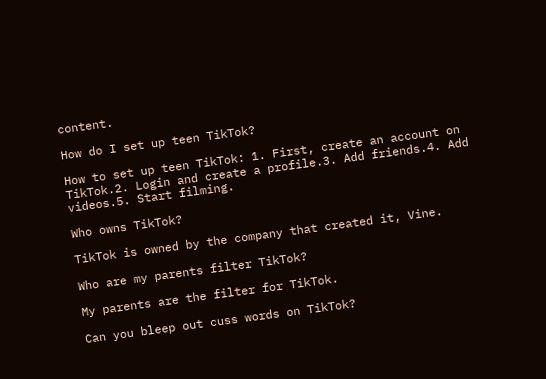content.

How do I set up teen TikTok?

How to set up teen TikTok: 1. First, create an account on TikTok.2. Login and create a profile.3. Add friends.4. Add videos.5. Start filming.

Who owns TikTok?

TikTok is owned by the company that created it, Vine.

Who are my parents filter TikTok?

My parents are the filter for TikTok.

Can you bleep out cuss words on TikTok?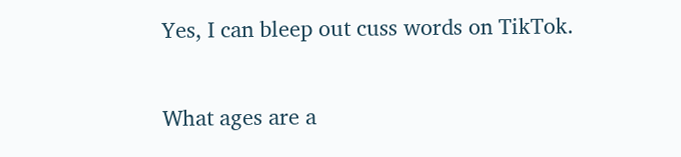Yes, I can bleep out cuss words on TikTok.

What ages are a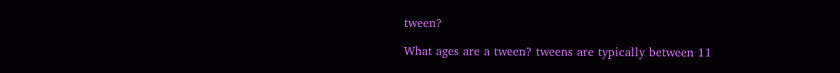tween?

What ages are a tween? tweens are typically between 11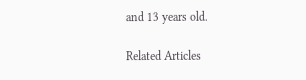and 13 years old.

Related Articles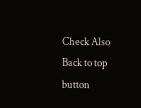Check Also
Back to top button